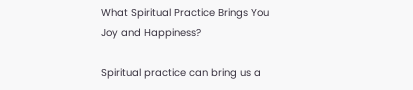What Spiritual Practice Brings You Joy and Happiness?

Spiritual practice can bring us a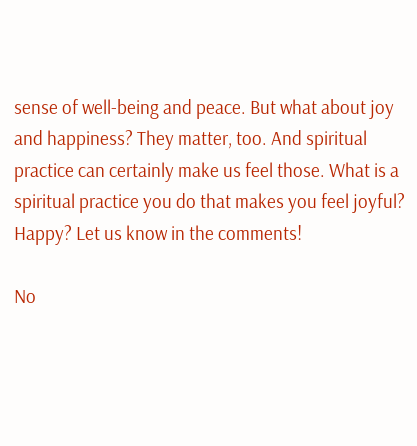sense of well-being and peace. But what about joy and happiness? They matter, too. And spiritual practice can certainly make us feel those. What is a spiritual practice you do that makes you feel joyful? Happy? Let us know in the comments!

No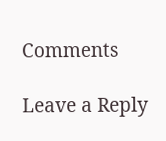Comments

Leave a Reply